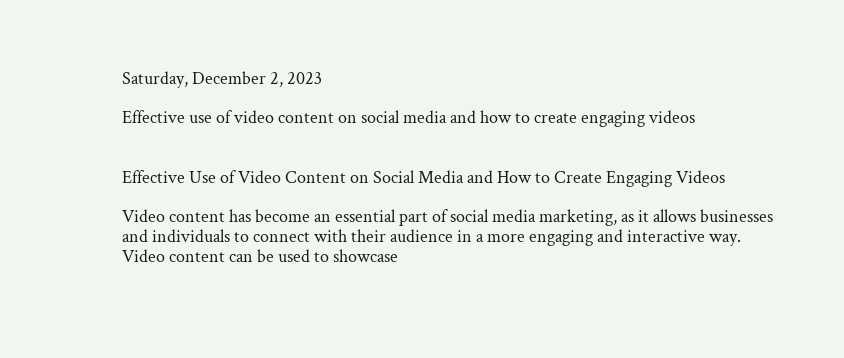Saturday, December 2, 2023

Effective use of video content on social media and how to create engaging videos


Effective Use of Video Content on Social Media and How to Create Engaging Videos

Video content has become an essential part of social media marketing, as it allows businesses and individuals to connect with their audience in a more engaging and interactive way. Video content can be used to showcase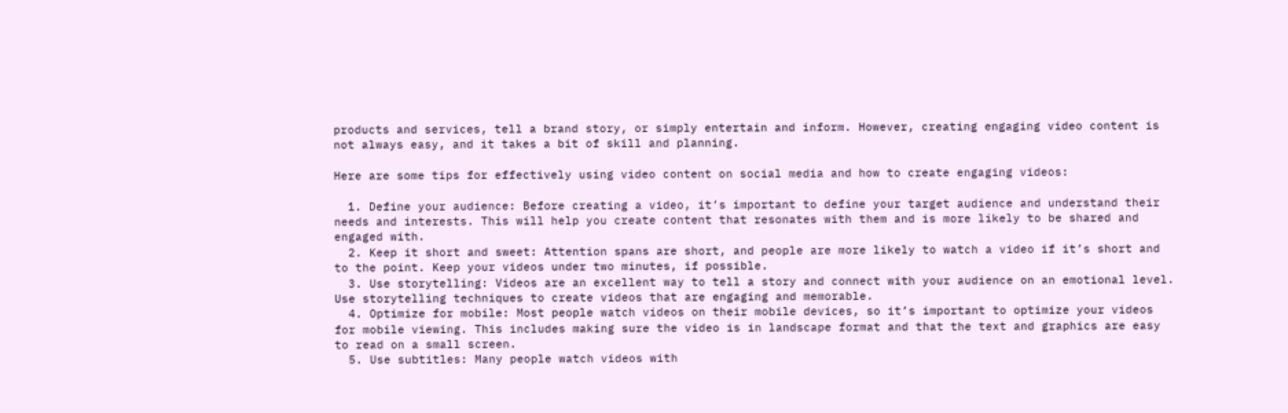products and services, tell a brand story, or simply entertain and inform. However, creating engaging video content is not always easy, and it takes a bit of skill and planning.

Here are some tips for effectively using video content on social media and how to create engaging videos:

  1. Define your audience: Before creating a video, it’s important to define your target audience and understand their needs and interests. This will help you create content that resonates with them and is more likely to be shared and engaged with.
  2. Keep it short and sweet: Attention spans are short, and people are more likely to watch a video if it’s short and to the point. Keep your videos under two minutes, if possible.
  3. Use storytelling: Videos are an excellent way to tell a story and connect with your audience on an emotional level. Use storytelling techniques to create videos that are engaging and memorable.
  4. Optimize for mobile: Most people watch videos on their mobile devices, so it’s important to optimize your videos for mobile viewing. This includes making sure the video is in landscape format and that the text and graphics are easy to read on a small screen.
  5. Use subtitles: Many people watch videos with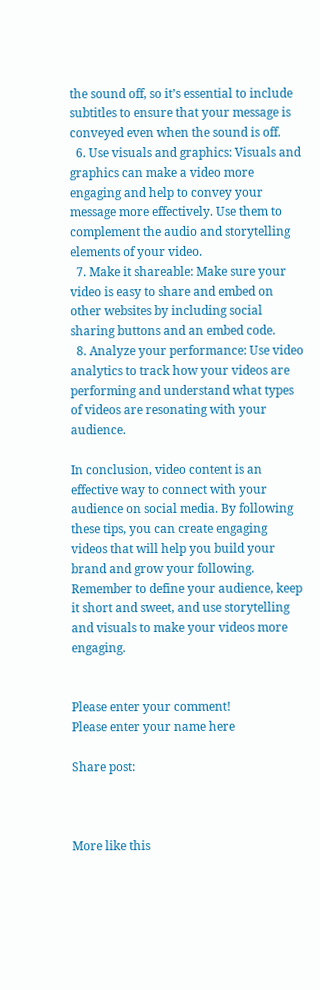the sound off, so it’s essential to include subtitles to ensure that your message is conveyed even when the sound is off.
  6. Use visuals and graphics: Visuals and graphics can make a video more engaging and help to convey your message more effectively. Use them to complement the audio and storytelling elements of your video.
  7. Make it shareable: Make sure your video is easy to share and embed on other websites by including social sharing buttons and an embed code.
  8. Analyze your performance: Use video analytics to track how your videos are performing and understand what types of videos are resonating with your audience.

In conclusion, video content is an effective way to connect with your audience on social media. By following these tips, you can create engaging videos that will help you build your brand and grow your following. Remember to define your audience, keep it short and sweet, and use storytelling and visuals to make your videos more engaging.


Please enter your comment!
Please enter your name here

Share post:



More like this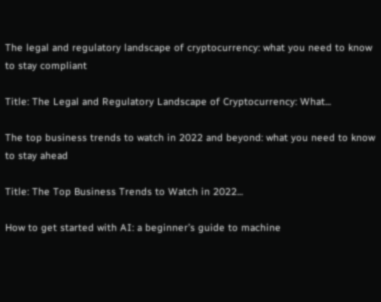The legal and regulatory landscape of cryptocurrency: what you need to know to stay compliant

Title: The Legal and Regulatory Landscape of Cryptocurrency: What...

The top business trends to watch in 2022 and beyond: what you need to know to stay ahead

Title: The Top Business Trends to Watch in 2022...

How to get started with AI: a beginner’s guide to machine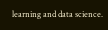learning and data science.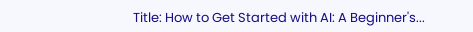Title: How to Get Started with AI: A Beginner's...